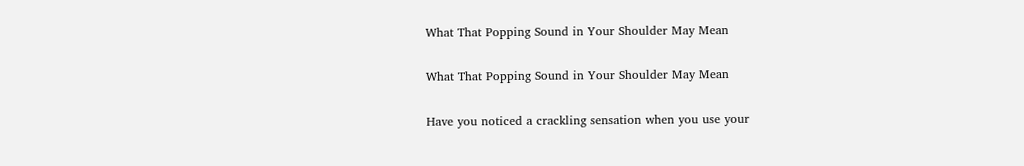What That Popping Sound in Your Shoulder May Mean

What That Popping Sound in Your Shoulder May Mean

Have you noticed a crackling sensation when you use your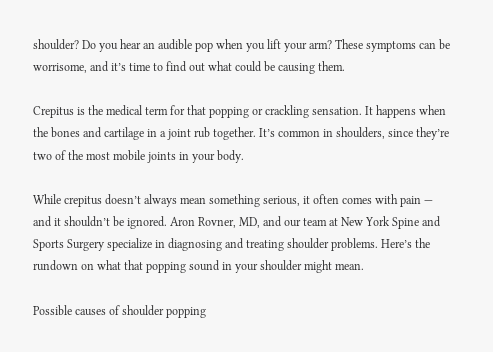shoulder? Do you hear an audible pop when you lift your arm? These symptoms can be worrisome, and it’s time to find out what could be causing them.

Crepitus is the medical term for that popping or crackling sensation. It happens when the bones and cartilage in a joint rub together. It’s common in shoulders, since they’re two of the most mobile joints in your body.

While crepitus doesn’t always mean something serious, it often comes with pain — and it shouldn’t be ignored. Aron Rovner, MD, and our team at New York Spine and Sports Surgery specialize in diagnosing and treating shoulder problems. Here’s the rundown on what that popping sound in your shoulder might mean.

Possible causes of shoulder popping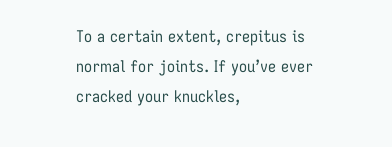To a certain extent, crepitus is normal for joints. If you’ve ever cracked your knuckles,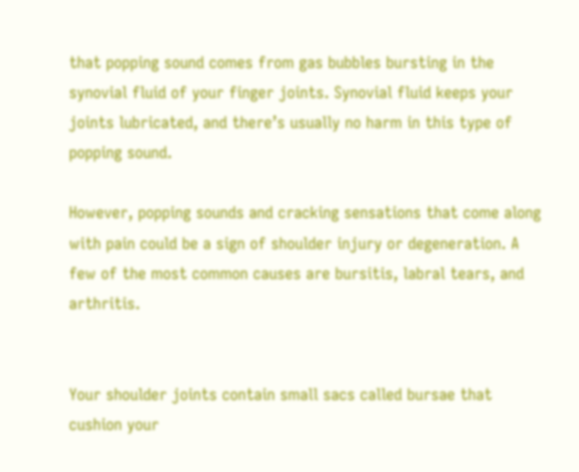that popping sound comes from gas bubbles bursting in the synovial fluid of your finger joints. Synovial fluid keeps your joints lubricated, and there’s usually no harm in this type of popping sound.

However, popping sounds and cracking sensations that come along with pain could be a sign of shoulder injury or degeneration. A few of the most common causes are bursitis, labral tears, and arthritis.


Your shoulder joints contain small sacs called bursae that cushion your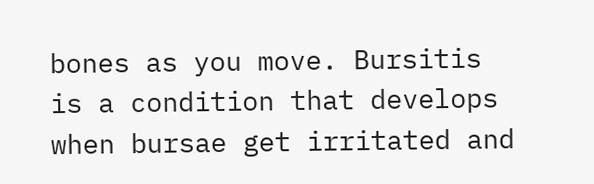bones as you move. Bursitis is a condition that develops when bursae get irritated and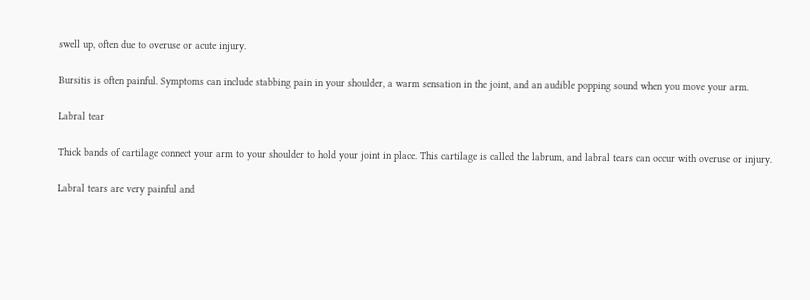swell up, often due to overuse or acute injury.

Bursitis is often painful. Symptoms can include stabbing pain in your shoulder, a warm sensation in the joint, and an audible popping sound when you move your arm.

Labral tear

Thick bands of cartilage connect your arm to your shoulder to hold your joint in place. This cartilage is called the labrum, and labral tears can occur with overuse or injury.

Labral tears are very painful and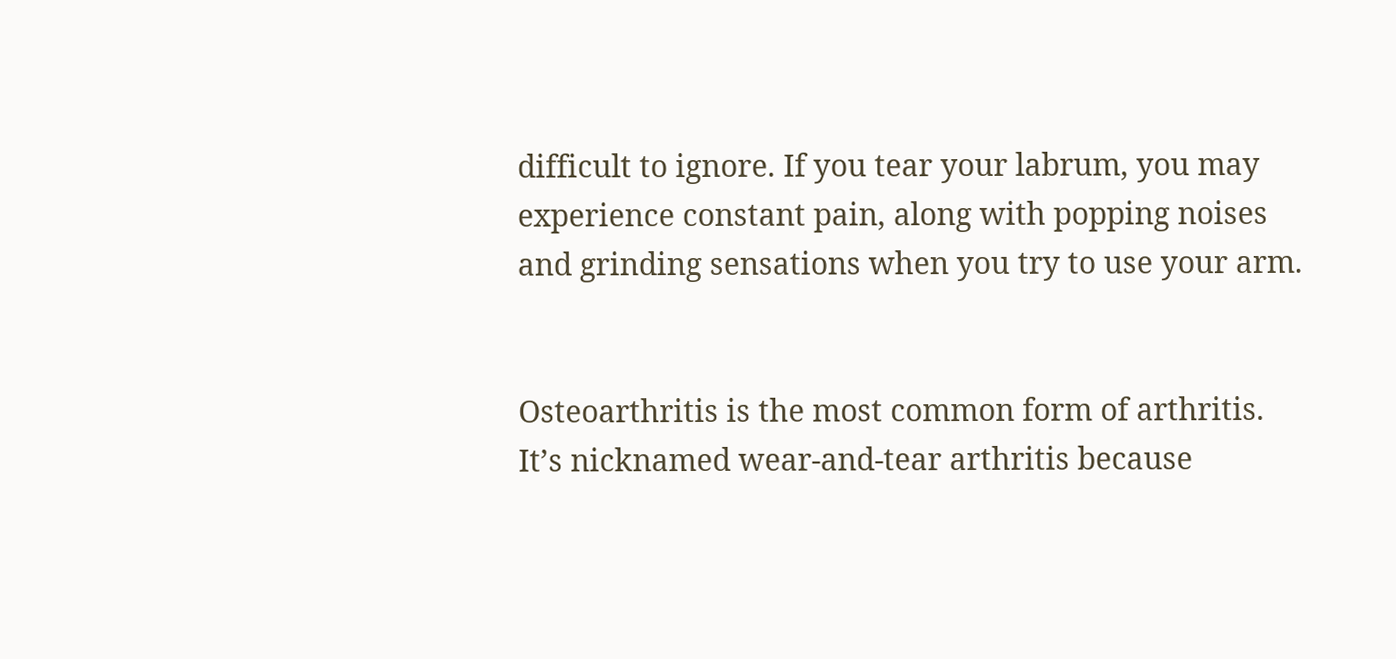difficult to ignore. If you tear your labrum, you may experience constant pain, along with popping noises and grinding sensations when you try to use your arm.


Osteoarthritis is the most common form of arthritis. It’s nicknamed wear-and-tear arthritis because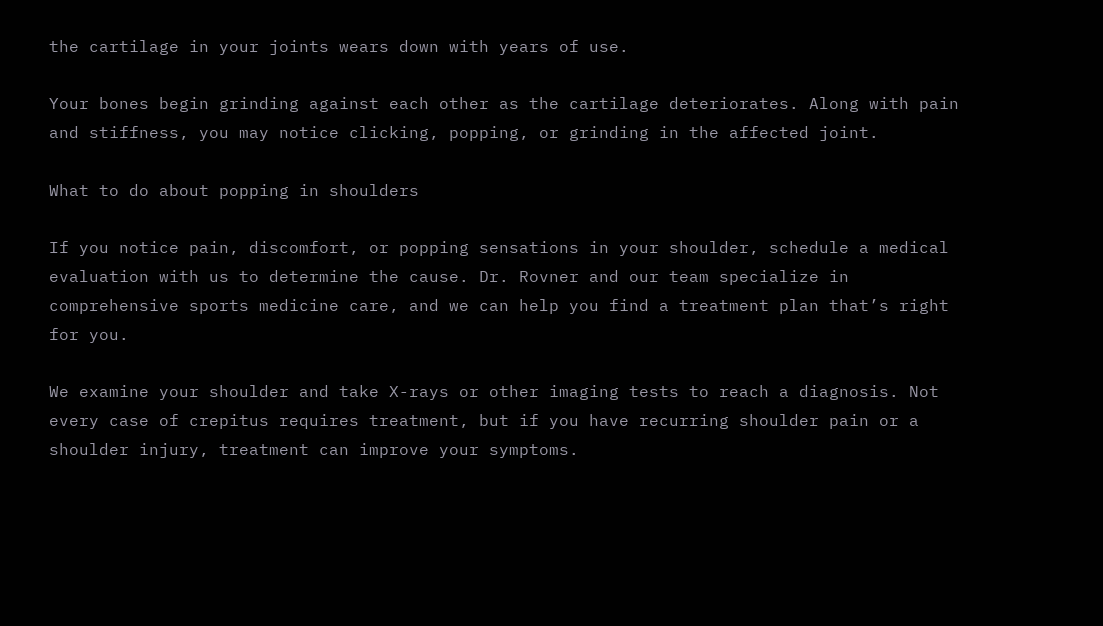the cartilage in your joints wears down with years of use.

Your bones begin grinding against each other as the cartilage deteriorates. Along with pain and stiffness, you may notice clicking, popping, or grinding in the affected joint.

What to do about popping in shoulders

If you notice pain, discomfort, or popping sensations in your shoulder, schedule a medical evaluation with us to determine the cause. Dr. Rovner and our team specialize in comprehensive sports medicine care, and we can help you find a treatment plan that’s right for you.

We examine your shoulder and take X-rays or other imaging tests to reach a diagnosis. Not every case of crepitus requires treatment, but if you have recurring shoulder pain or a shoulder injury, treatment can improve your symptoms.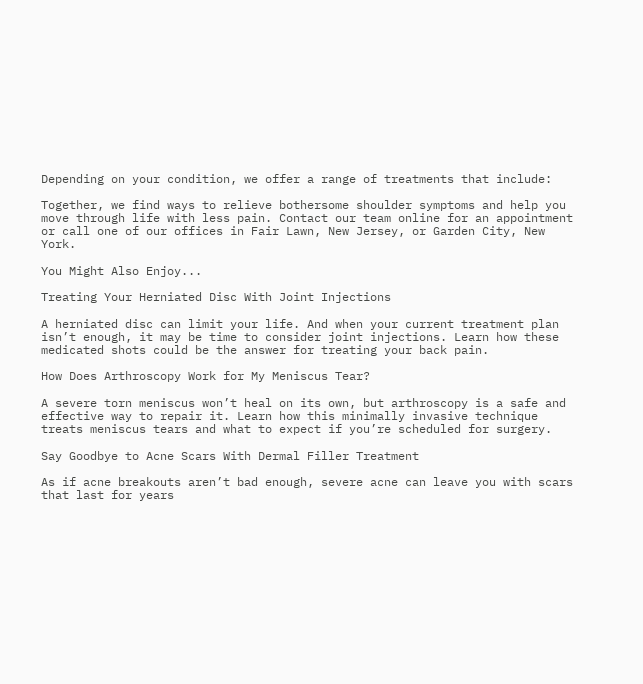Depending on your condition, we offer a range of treatments that include:

Together, we find ways to relieve bothersome shoulder symptoms and help you move through life with less pain. Contact our team online for an appointment or call one of our offices in Fair Lawn, New Jersey, or Garden City, New York.

You Might Also Enjoy...

Treating Your Herniated Disc With Joint Injections

A herniated disc can limit your life. And when your current treatment plan isn’t enough, it may be time to consider joint injections. Learn how these medicated shots could be the answer for treating your back pain.

How Does Arthroscopy Work for My Meniscus Tear?

A severe torn meniscus won’t heal on its own, but arthroscopy is a safe and effective way to repair it. Learn how this minimally invasive technique treats meniscus tears and what to expect if you’re scheduled for surgery.

Say Goodbye to Acne Scars With Dermal Filler Treatment

As if acne breakouts aren’t bad enough, severe acne can leave you with scars that last for years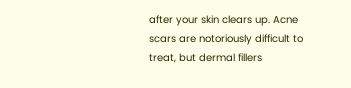after your skin clears up. Acne scars are notoriously difficult to treat, but dermal fillers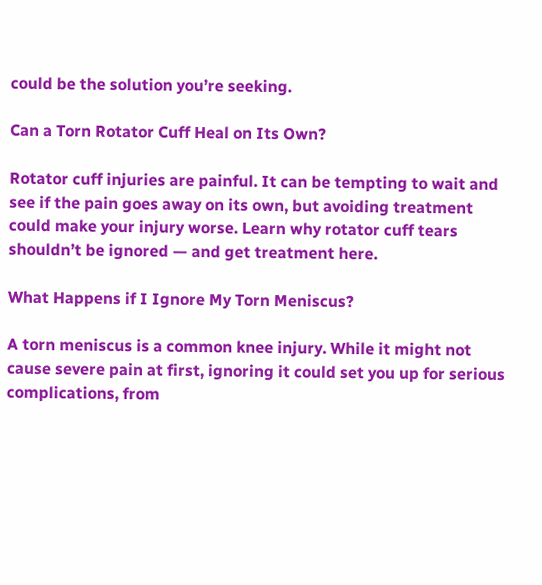could be the solution you’re seeking.

Can a Torn Rotator Cuff Heal on Its Own?

Rotator cuff injuries are painful. It can be tempting to wait and see if the pain goes away on its own, but avoiding treatment could make your injury worse. Learn why rotator cuff tears shouldn’t be ignored — and get treatment here.

What Happens if I Ignore My Torn Meniscus?

A torn meniscus is a common knee injury. While it might not cause severe pain at first, ignoring it could set you up for serious complications, from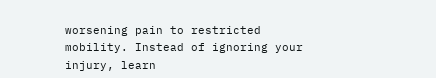worsening pain to restricted mobility. Instead of ignoring your injury, learn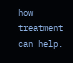how treatment can help.